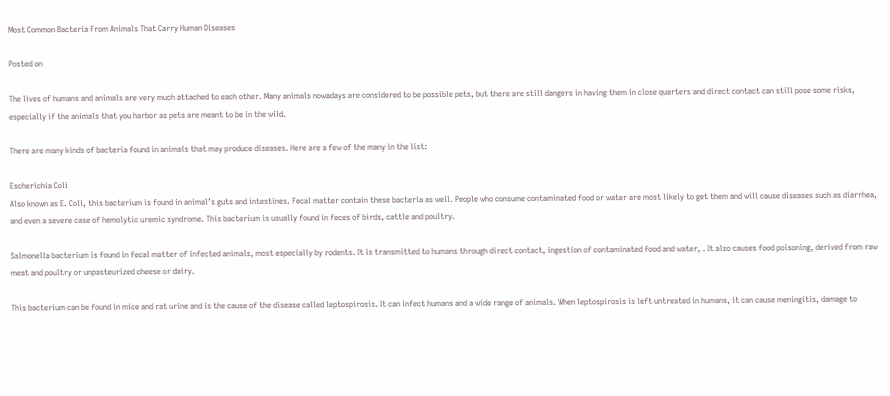Most Common Bacteria From Animals That Carry Human Diseases

Posted on

The lives of humans and animals are very much attached to each other. Many animals nowadays are considered to be possible pets, but there are still dangers in having them in close quarters and direct contact can still pose some risks, especially if the animals that you harbor as pets are meant to be in the wild.

There are many kinds of bacteria found in animals that may produce diseases. Here are a few of the many in the list:

Escherichia Coli
Also known as E. Coli, this bacterium is found in animal’s guts and intestines. Fecal matter contain these bacteria as well. People who consume contaminated food or water are most likely to get them and will cause diseases such as diarrhea, and even a severe case of hemolytic uremic syndrome. This bacterium is usually found in feces of birds, cattle and poultry.

Salmonella bacterium is found in fecal matter of infected animals, most especially by rodents. It is transmitted to humans through direct contact, ingestion of contaminated food and water, . It also causes food poisoning, derived from raw meat and poultry or unpasteurized cheese or dairy.

This bacterium can be found in mice and rat urine and is the cause of the disease called leptospirosis. It can infect humans and a wide range of animals. When leptospirosis is left untreated in humans, it can cause meningitis, damage to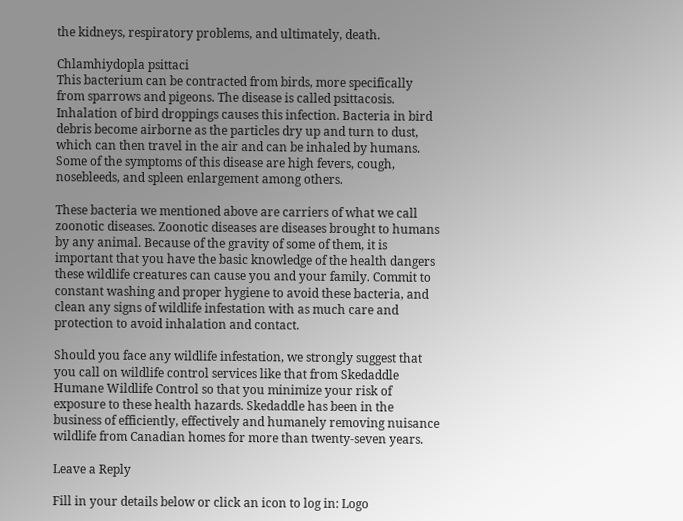the kidneys, respiratory problems, and ultimately, death.

Chlamhiydopla psittaci
This bacterium can be contracted from birds, more specifically from sparrows and pigeons. The disease is called psittacosis. Inhalation of bird droppings causes this infection. Bacteria in bird debris become airborne as the particles dry up and turn to dust, which can then travel in the air and can be inhaled by humans. Some of the symptoms of this disease are high fevers, cough, nosebleeds, and spleen enlargement among others.

These bacteria we mentioned above are carriers of what we call zoonotic diseases. Zoonotic diseases are diseases brought to humans by any animal. Because of the gravity of some of them, it is important that you have the basic knowledge of the health dangers these wildlife creatures can cause you and your family. Commit to constant washing and proper hygiene to avoid these bacteria, and clean any signs of wildlife infestation with as much care and protection to avoid inhalation and contact.

Should you face any wildlife infestation, we strongly suggest that you call on wildlife control services like that from Skedaddle Humane Wildlife Control so that you minimize your risk of exposure to these health hazards. Skedaddle has been in the business of efficiently, effectively and humanely removing nuisance wildlife from Canadian homes for more than twenty-seven years.

Leave a Reply

Fill in your details below or click an icon to log in: Logo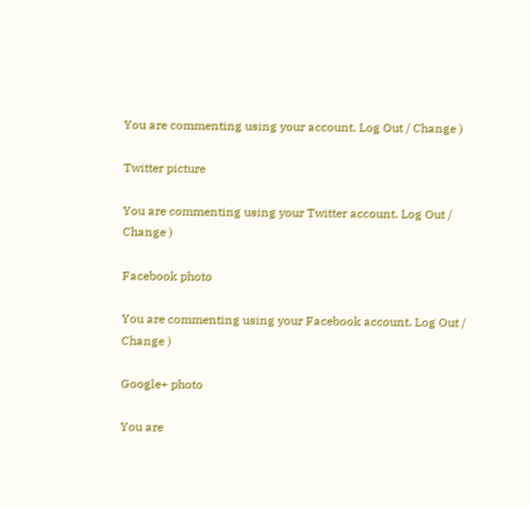You are commenting using your account. Log Out / Change )

Twitter picture

You are commenting using your Twitter account. Log Out / Change )

Facebook photo

You are commenting using your Facebook account. Log Out / Change )

Google+ photo

You are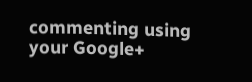commenting using your Google+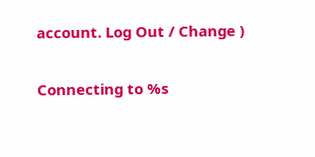account. Log Out / Change )

Connecting to %s